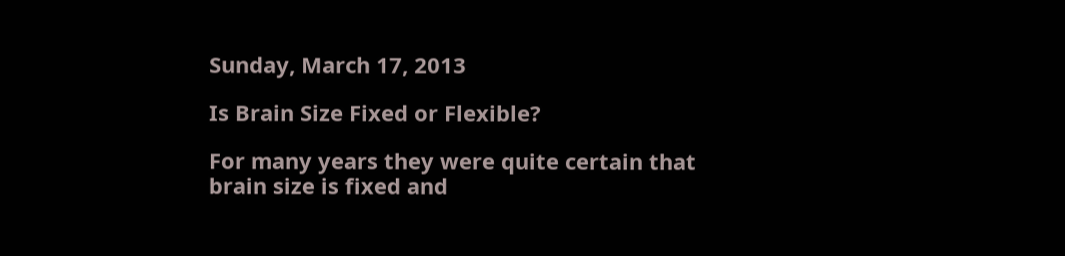Sunday, March 17, 2013

Is Brain Size Fixed or Flexible?

For many years they were quite certain that brain size is fixed and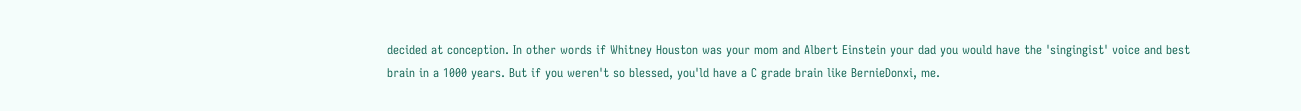decided at conception. In other words if Whitney Houston was your mom and Albert Einstein your dad you would have the 'singingist' voice and best brain in a 1000 years. But if you weren't so blessed, you'ld have a C grade brain like BernieDonxi, me.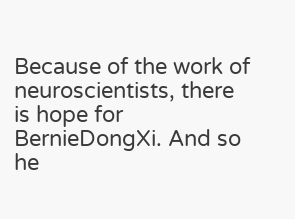Because of the work of neuroscientists, there is hope for BernieDongXi. And so he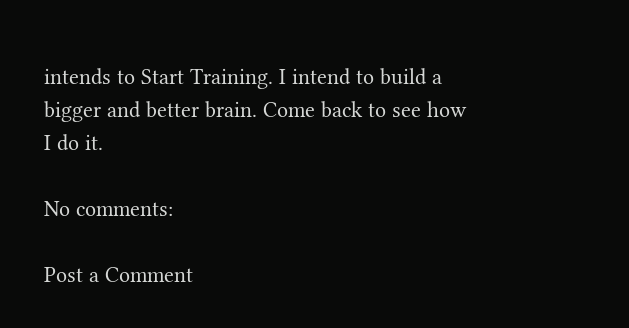intends to Start Training. I intend to build a bigger and better brain. Come back to see how I do it.

No comments:

Post a Comment